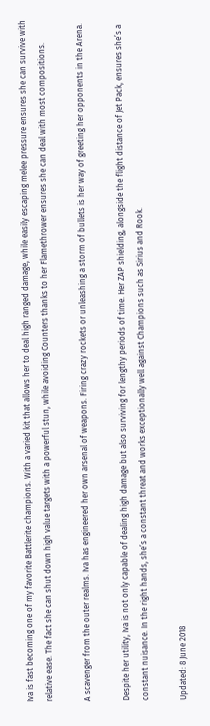Iva is fast becoming one of my favorite Battlerite champions. With a varied kit that allows her to deal high ranged damage, while easily escaping melee pressure ensures she can survive with relative ease. The fact she can shut down high value targets with a powerful stun, while avoiding Counters thanks to her Flamethrower ensures she can deal with most compositions.

A scavenger from the outer realms. Iva has engineered her own arsenal of weapons. Firing crazy rockets or unleashing a storm of bullets is her way of greeting her opponents in the Arena.

Despite her utility, Iva is not only capable of dealing high damage but also surviving for lengthy periods of time. Her ZAP shielding, alongside the flight distance of Jet Pack, ensures she’s a constant nuisance. In the right hands, she’s a constant threat and works exceptionally well against Champions such as Sirius and Rook.

Updated: 8 June 2018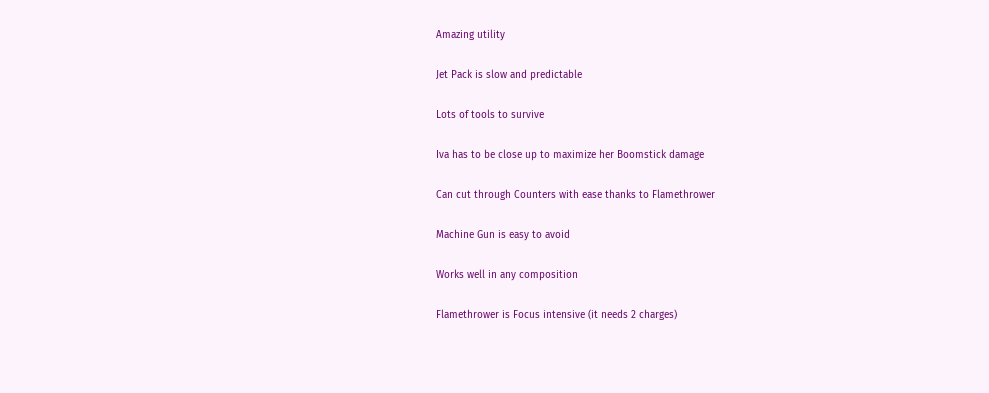Amazing utility

Jet Pack is slow and predictable

Lots of tools to survive

Iva has to be close up to maximize her Boomstick damage

Can cut through Counters with ease thanks to Flamethrower

Machine Gun is easy to avoid

Works well in any composition

Flamethrower is Focus intensive (it needs 2 charges)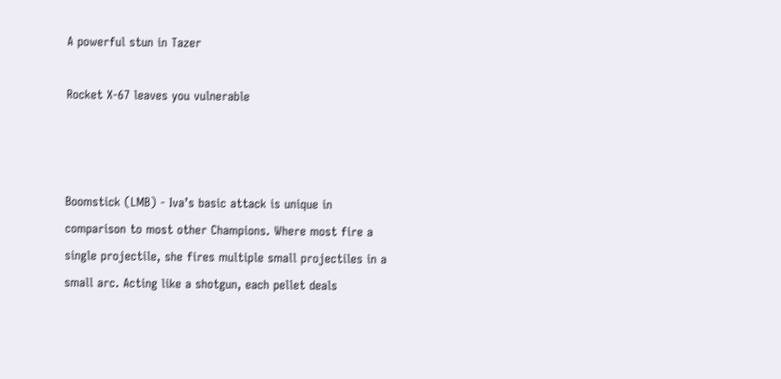A powerful stun in Tazer

Rocket X-67 leaves you vulnerable



Boomstick (LMB) - Iva’s basic attack is unique in comparison to most other Champions. Where most fire a single projectile, she fires multiple small projectiles in a small arc. Acting like a shotgun, each pellet deals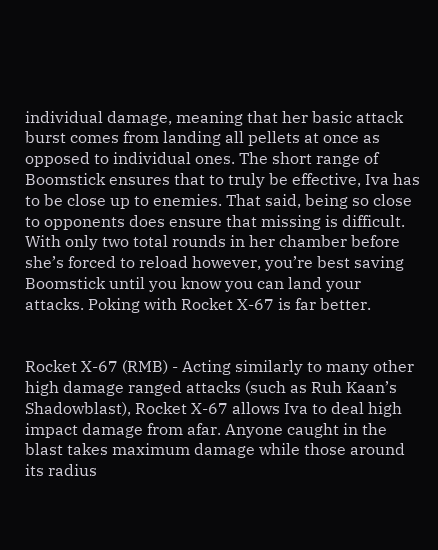individual damage, meaning that her basic attack burst comes from landing all pellets at once as opposed to individual ones. The short range of Boomstick ensures that to truly be effective, Iva has to be close up to enemies. That said, being so close to opponents does ensure that missing is difficult. With only two total rounds in her chamber before she’s forced to reload however, you’re best saving Boomstick until you know you can land your attacks. Poking with Rocket X-67 is far better.


Rocket X-67 (RMB) - Acting similarly to many other high damage ranged attacks (such as Ruh Kaan’s Shadowblast), Rocket X-67 allows Iva to deal high impact damage from afar. Anyone caught in the blast takes maximum damage while those around its radius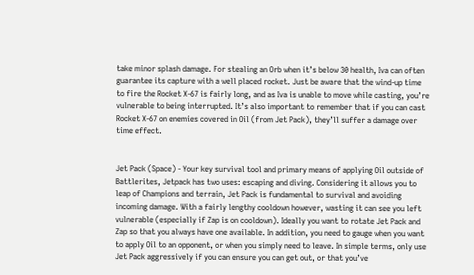take minor splash damage. For stealing an Orb when it’s below 30 health, Iva can often guarantee its capture with a well placed rocket. Just be aware that the wind-up time to fire the Rocket X-67 is fairly long, and as Iva is unable to move while casting, you’re vulnerable to being interrupted. It’s also important to remember that if you can cast Rocket X-67 on enemies covered in Oil (from Jet Pack), they’ll suffer a damage over time effect.


Jet Pack (Space) - Your key survival tool and primary means of applying Oil outside of Battlerites, Jetpack has two uses: escaping and diving. Considering it allows you to leap of Champions and terrain, Jet Pack is fundamental to survival and avoiding incoming damage. With a fairly lengthy cooldown however, wasting it can see you left vulnerable (especially if Zap is on cooldown). Ideally you want to rotate Jet Pack and Zap so that you always have one available. In addition, you need to gauge when you want to apply Oil to an opponent, or when you simply need to leave. In simple terms, only use Jet Pack aggressively if you can ensure you can get out, or that you’ve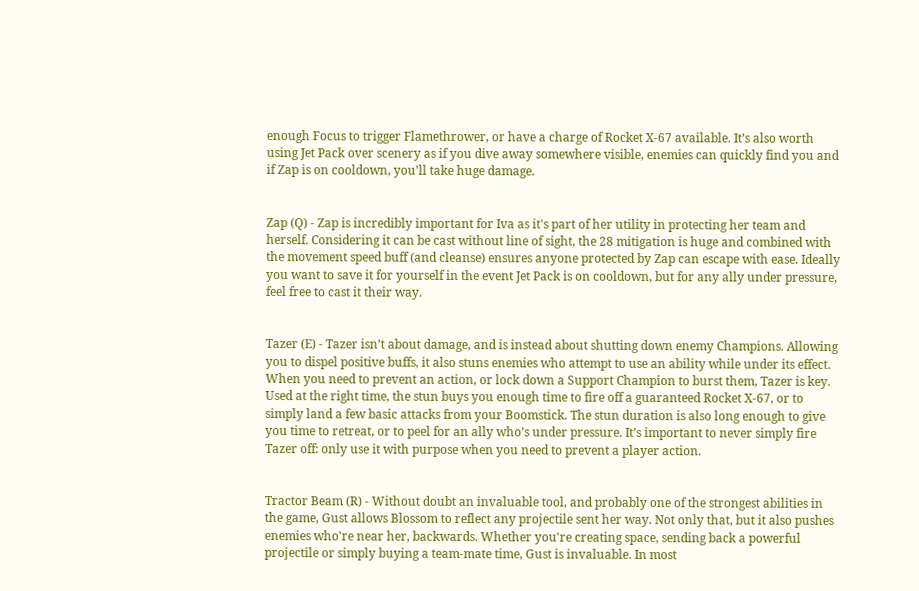enough Focus to trigger Flamethrower, or have a charge of Rocket X-67 available. It’s also worth using Jet Pack over scenery as if you dive away somewhere visible, enemies can quickly find you and if Zap is on cooldown, you’ll take huge damage.


Zap (Q) - Zap is incredibly important for Iva as it's part of her utility in protecting her team and herself. Considering it can be cast without line of sight, the 28 mitigation is huge and combined with the movement speed buff (and cleanse) ensures anyone protected by Zap can escape with ease. Ideally you want to save it for yourself in the event Jet Pack is on cooldown, but for any ally under pressure, feel free to cast it their way.


Tazer (E) - Tazer isn’t about damage, and is instead about shutting down enemy Champions. Allowing you to dispel positive buffs, it also stuns enemies who attempt to use an ability while under its effect. When you need to prevent an action, or lock down a Support Champion to burst them, Tazer is key. Used at the right time, the stun buys you enough time to fire off a guaranteed Rocket X-67, or to simply land a few basic attacks from your Boomstick. The stun duration is also long enough to give you time to retreat, or to peel for an ally who’s under pressure. It’s important to never simply fire Tazer off: only use it with purpose when you need to prevent a player action.


Tractor Beam (R) - Without doubt an invaluable tool, and probably one of the strongest abilities in the game, Gust allows Blossom to reflect any projectile sent her way. Not only that, but it also pushes enemies who're near her, backwards. Whether you're creating space, sending back a powerful projectile or simply buying a team-mate time, Gust is invaluable. In most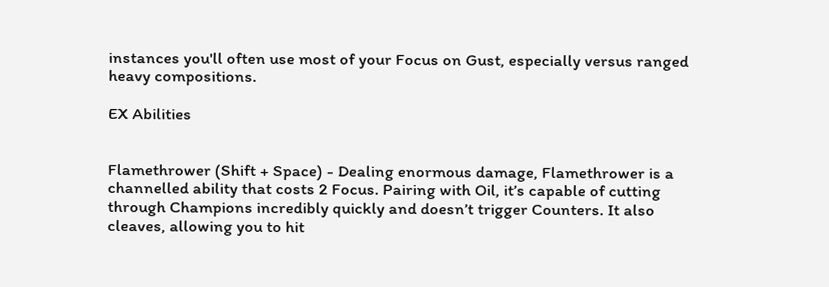instances you'll often use most of your Focus on Gust, especially versus ranged heavy compositions.

EX Abilities


Flamethrower (Shift + Space) - Dealing enormous damage, Flamethrower is a channelled ability that costs 2 Focus. Pairing with Oil, it’s capable of cutting through Champions incredibly quickly and doesn’t trigger Counters. It also cleaves, allowing you to hit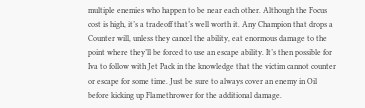multiple enemies who happen to be near each other. Although the Focus cost is high, it’s a tradeoff that’s well worth it. Any Champion that drops a Counter will, unless they cancel the ability, eat enormous damage to the point where they’ll be forced to use an escape ability. It’s then possible for Iva to follow with Jet Pack in the knowledge that the victim cannot counter or escape for some time. Just be sure to always cover an enemy in Oil before kicking up Flamethrower for the additional damage.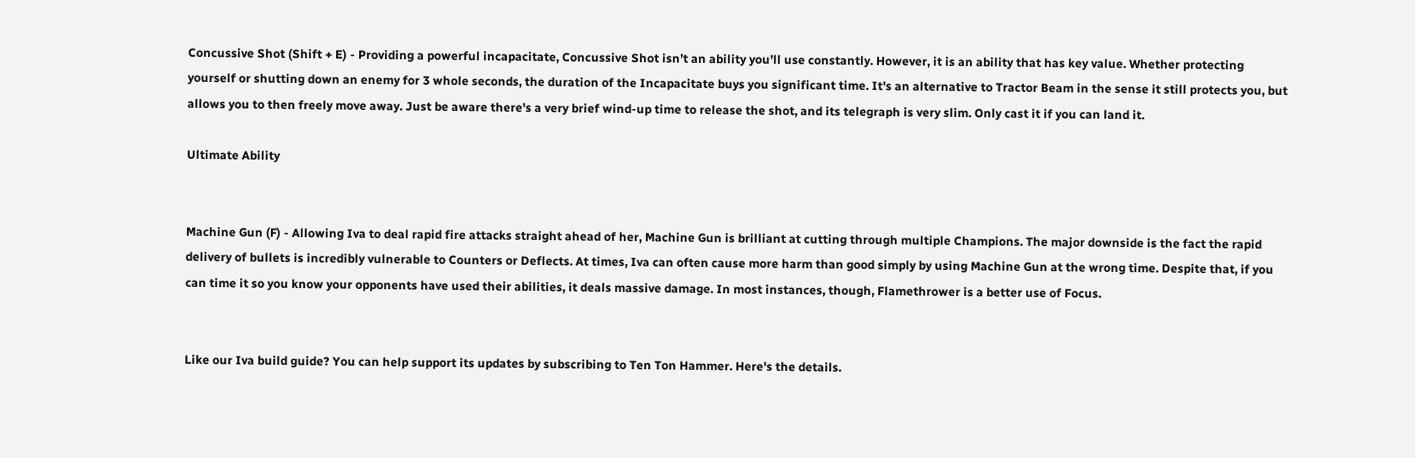Concussive Shot (Shift + E) - Providing a powerful incapacitate, Concussive Shot isn’t an ability you’ll use constantly. However, it is an ability that has key value. Whether protecting yourself or shutting down an enemy for 3 whole seconds, the duration of the Incapacitate buys you significant time. It's an alternative to Tractor Beam in the sense it still protects you, but allows you to then freely move away. Just be aware there's a very brief wind-up time to release the shot, and its telegraph is very slim. Only cast it if you can land it.

Ultimate Ability


Machine Gun (F) - Allowing Iva to deal rapid fire attacks straight ahead of her, Machine Gun is brilliant at cutting through multiple Champions. The major downside is the fact the rapid delivery of bullets is incredibly vulnerable to Counters or Deflects. At times, Iva can often cause more harm than good simply by using Machine Gun at the wrong time. Despite that, if you can time it so you know your opponents have used their abilities, it deals massive damage. In most instances, though, Flamethrower is a better use of Focus.


Like our Iva build guide? You can help support its updates by subscribing to Ten Ton Hammer. Here's the details.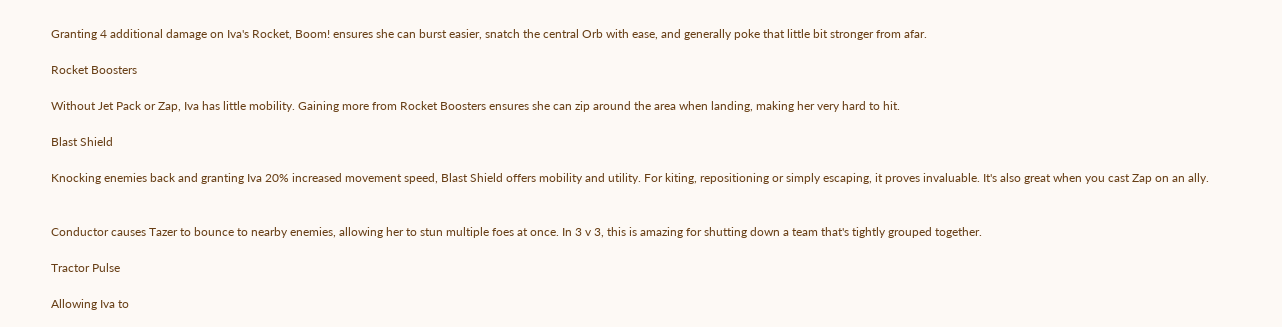Granting 4 additional damage on Iva's Rocket, Boom! ensures she can burst easier, snatch the central Orb with ease, and generally poke that little bit stronger from afar.

Rocket Boosters

Without Jet Pack or Zap, Iva has little mobility. Gaining more from Rocket Boosters ensures she can zip around the area when landing, making her very hard to hit.

Blast Shield

Knocking enemies back and granting Iva 20% increased movement speed, Blast Shield offers mobility and utility. For kiting, repositioning or simply escaping, it proves invaluable. It's also great when you cast Zap on an ally.


Conductor causes Tazer to bounce to nearby enemies, allowing her to stun multiple foes at once. In 3 v 3, this is amazing for shutting down a team that's tightly grouped together.

Tractor Pulse

Allowing Iva to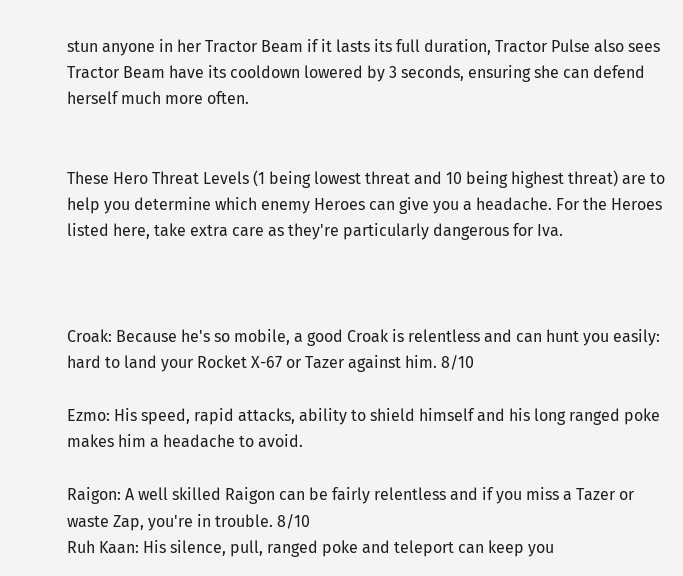stun anyone in her Tractor Beam if it lasts its full duration, Tractor Pulse also sees Tractor Beam have its cooldown lowered by 3 seconds, ensuring she can defend herself much more often.


These Hero Threat Levels (1 being lowest threat and 10 being highest threat) are to help you determine which enemy Heroes can give you a headache. For the Heroes listed here, take extra care as they're particularly dangerous for Iva.



Croak: Because he's so mobile, a good Croak is relentless and can hunt you easily: hard to land your Rocket X-67 or Tazer against him. 8/10

Ezmo: His speed, rapid attacks, ability to shield himself and his long ranged poke makes him a headache to avoid.

Raigon: A well skilled Raigon can be fairly relentless and if you miss a Tazer or waste Zap, you're in trouble. 8/10
Ruh Kaan: His silence, pull, ranged poke and teleport can keep you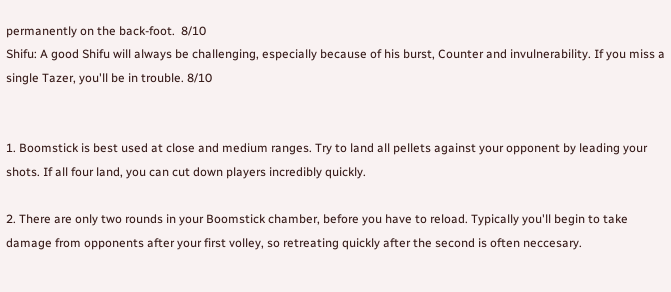permanently on the back-foot.  8/10
Shifu: A good Shifu will always be challenging, especially because of his burst, Counter and invulnerability. If you miss a single Tazer, you'll be in trouble. 8/10


1. Boomstick is best used at close and medium ranges. Try to land all pellets against your opponent by leading your shots. If all four land, you can cut down players incredibly quickly.

2. There are only two rounds in your Boomstick chamber, before you have to reload. Typically you'll begin to take damage from opponents after your first volley, so retreating quickly after the second is often neccesary.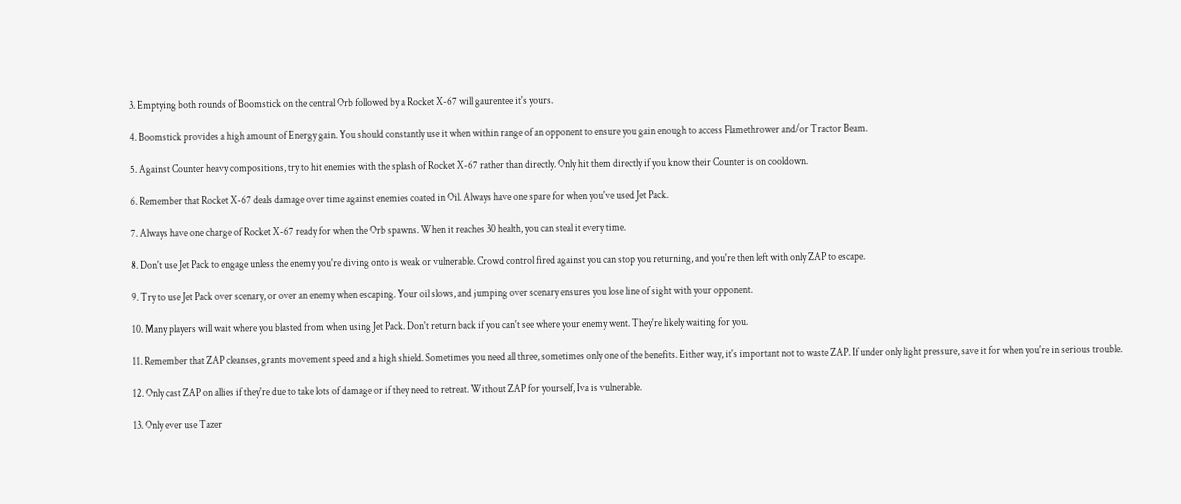3. Emptying both rounds of Boomstick on the central Orb followed by a Rocket X-67 will gaurentee it's yours.

4. Boomstick provides a high amount of Energy gain. You should constantly use it when within range of an opponent to ensure you gain enough to access Flamethrower and/or Tractor Beam.

5. Against Counter heavy compositions, try to hit enemies with the splash of Rocket X-67 rather than directly. Only hit them directly if you know their Counter is on cooldown.

6. Remember that Rocket X-67 deals damage over time against enemies coated in Oil. Always have one spare for when you've used Jet Pack.

7. Always have one charge of Rocket X-67 ready for when the Orb spawns. When it reaches 30 health, you can steal it every time.

8. Don't use Jet Pack to engage unless the enemy you're diving onto is weak or vulnerable. Crowd control fired against you can stop you returning, and you're then left with only ZAP to escape.

9. Try to use Jet Pack over scenary, or over an enemy when escaping. Your oil slows, and jumping over scenary ensures you lose line of sight with your opponent.

10. Many players will wait where you blasted from when using Jet Pack. Don't return back if you can't see where your enemy went. They're likely waiting for you.

11. Remember that ZAP cleanses, grants movement speed and a high shield. Sometimes you need all three, sometimes only one of the benefits. Either way, it's important not to waste ZAP. If under only light pressure, save it for when you're in serious trouble.

12. Only cast ZAP on allies if they're due to take lots of damage or if they need to retreat. Without ZAP for yourself, Iva is vulnerable.

13. Only ever use Tazer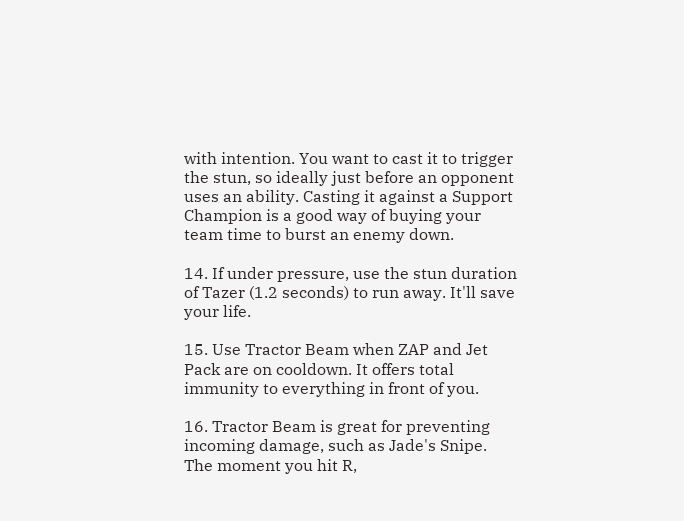with intention. You want to cast it to trigger the stun, so ideally just before an opponent uses an ability. Casting it against a Support Champion is a good way of buying your team time to burst an enemy down.

14. If under pressure, use the stun duration of Tazer (1.2 seconds) to run away. It'll save your life.

15. Use Tractor Beam when ZAP and Jet Pack are on cooldown. It offers total immunity to everything in front of you.

16. Tractor Beam is great for preventing incoming damage, such as Jade's Snipe. The moment you hit R,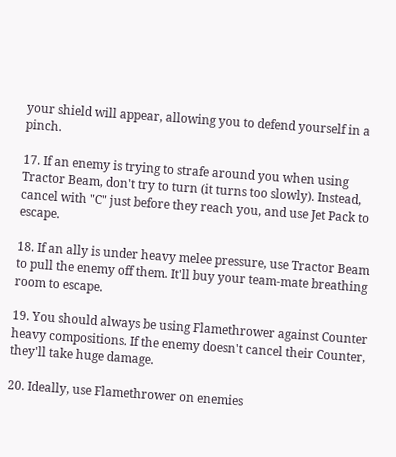your shield will appear, allowing you to defend yourself in a pinch.

17. If an enemy is trying to strafe around you when using Tractor Beam, don't try to turn (it turns too slowly). Instead, cancel with "C" just before they reach you, and use Jet Pack to escape.

18. If an ally is under heavy melee pressure, use Tractor Beam to pull the enemy off them. It'll buy your team-mate breathing room to escape.

19. You should always be using Flamethrower against Counter heavy compositions. If the enemy doesn't cancel their Counter, they'll take huge damage.

20. Ideally, use Flamethrower on enemies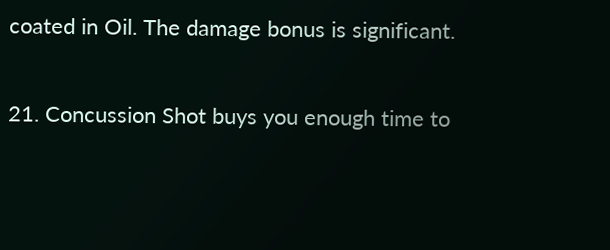coated in Oil. The damage bonus is significant.

21. Concussion Shot buys you enough time to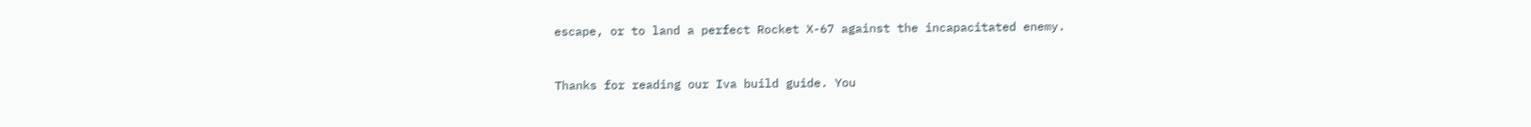escape, or to land a perfect Rocket X-67 against the incapacitated enemy.


Thanks for reading our Iva build guide. You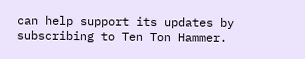can help support its updates by subscribing to Ten Ton Hammer.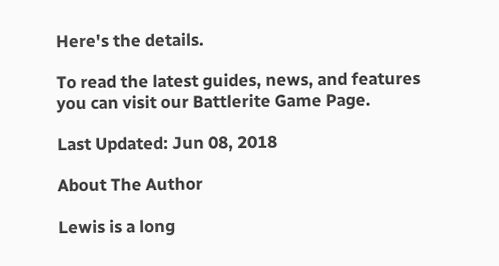Here's the details.

To read the latest guides, news, and features you can visit our Battlerite Game Page.

Last Updated: Jun 08, 2018

About The Author

Lewis is a long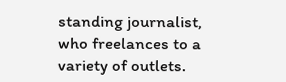standing journalist, who freelances to a variety of outlets.